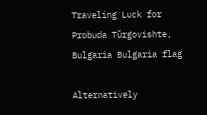Traveling Luck for Probuda Tŭrgovishte, Bulgaria Bulgaria flag

Alternatively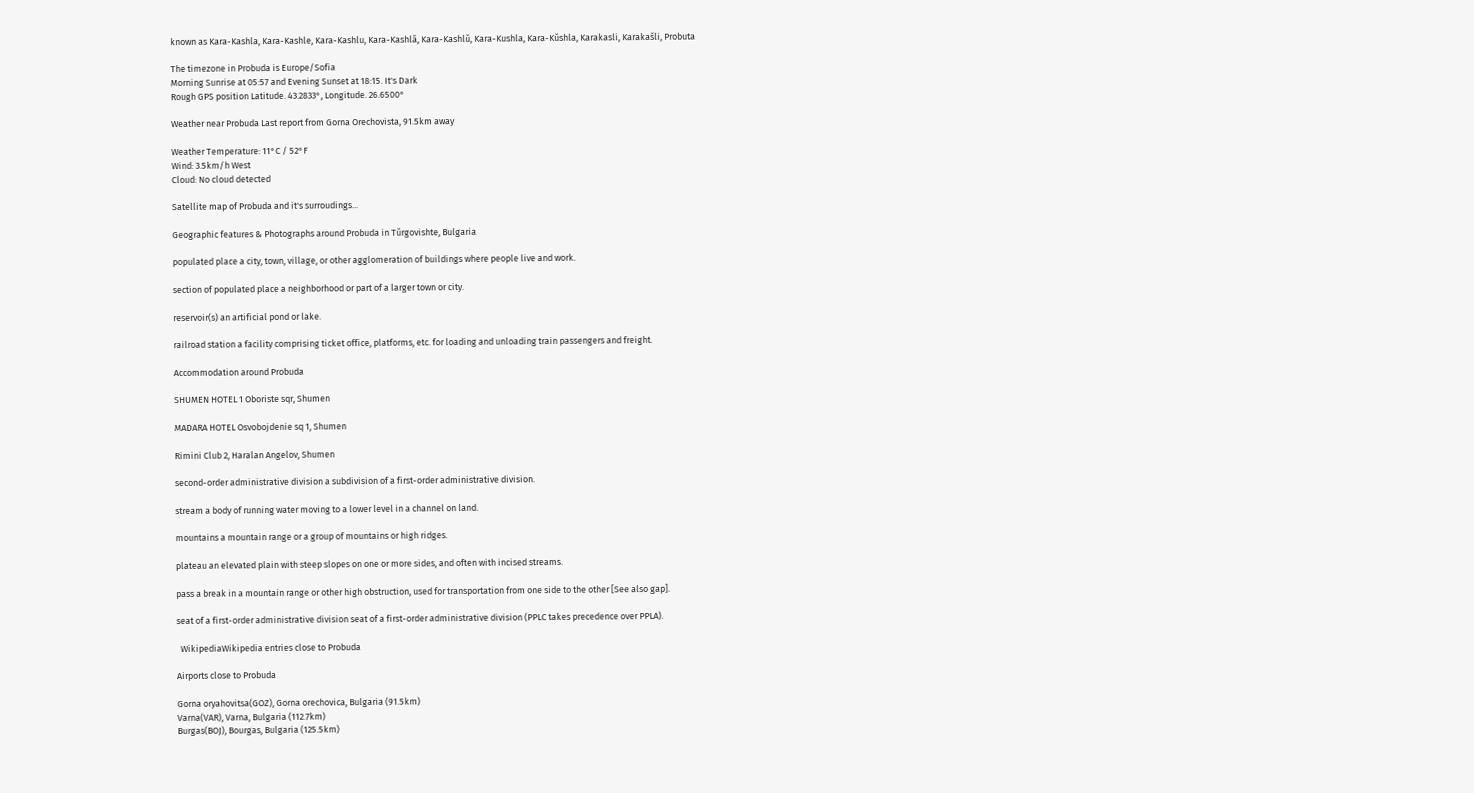known as Kara-Kashla, Kara-Kashle, Kara-Kashlu, Kara-Kashlă, Kara-Kashlŭ, Kara-Kushla, Kara-Kŭshla, Karakasli, Karakašli, Probuta

The timezone in Probuda is Europe/Sofia
Morning Sunrise at 05:57 and Evening Sunset at 18:15. It's Dark
Rough GPS position Latitude. 43.2833°, Longitude. 26.6500°

Weather near Probuda Last report from Gorna Orechovista, 91.5km away

Weather Temperature: 11°C / 52°F
Wind: 3.5km/h West
Cloud: No cloud detected

Satellite map of Probuda and it's surroudings...

Geographic features & Photographs around Probuda in Tŭrgovishte, Bulgaria

populated place a city, town, village, or other agglomeration of buildings where people live and work.

section of populated place a neighborhood or part of a larger town or city.

reservoir(s) an artificial pond or lake.

railroad station a facility comprising ticket office, platforms, etc. for loading and unloading train passengers and freight.

Accommodation around Probuda

SHUMEN HOTEL 1 Oboriste sqr, Shumen

MADARA HOTEL Osvobojdenie sq 1, Shumen

Rimini Club 2, Haralan Angelov, Shumen

second-order administrative division a subdivision of a first-order administrative division.

stream a body of running water moving to a lower level in a channel on land.

mountains a mountain range or a group of mountains or high ridges.

plateau an elevated plain with steep slopes on one or more sides, and often with incised streams.

pass a break in a mountain range or other high obstruction, used for transportation from one side to the other [See also gap].

seat of a first-order administrative division seat of a first-order administrative division (PPLC takes precedence over PPLA).

  WikipediaWikipedia entries close to Probuda

Airports close to Probuda

Gorna oryahovitsa(GOZ), Gorna orechovica, Bulgaria (91.5km)
Varna(VAR), Varna, Bulgaria (112.7km)
Burgas(BOJ), Bourgas, Bulgaria (125.5km)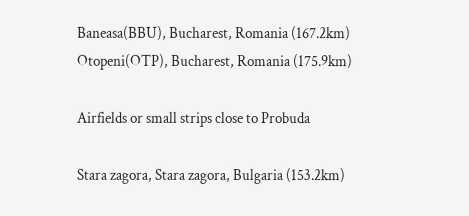Baneasa(BBU), Bucharest, Romania (167.2km)
Otopeni(OTP), Bucharest, Romania (175.9km)

Airfields or small strips close to Probuda

Stara zagora, Stara zagora, Bulgaria (153.2km)